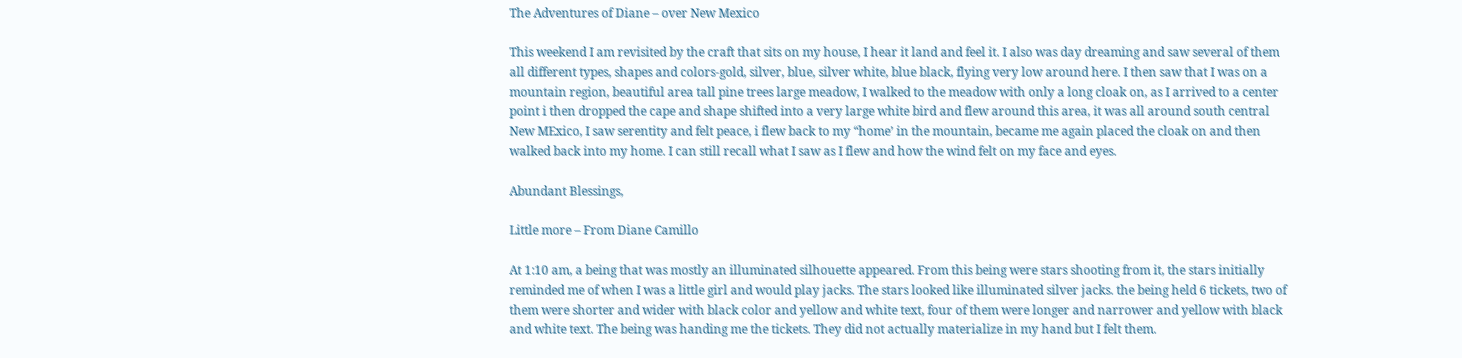The Adventures of Diane – over New Mexico

This weekend I am revisited by the craft that sits on my house, I hear it land and feel it. I also was day dreaming and saw several of them all different types, shapes and colors-gold, silver, blue, silver white, blue black, flying very low around here. I then saw that I was on a mountain region, beautiful area tall pine trees large meadow, I walked to the meadow with only a long cloak on, as I arrived to a center point i then dropped the cape and shape shifted into a very large white bird and flew around this area, it was all around south central New MExico, I saw serentity and felt peace, i flew back to my “home’ in the mountain, became me again placed the cloak on and then walked back into my home. I can still recall what I saw as I flew and how the wind felt on my face and eyes.

Abundant Blessings,

Little more – From Diane Camillo

At 1:10 am, a being that was mostly an illuminated silhouette appeared. From this being were stars shooting from it, the stars initially reminded me of when I was a little girl and would play jacks. The stars looked like illuminated silver jacks. the being held 6 tickets, two of them were shorter and wider with black color and yellow and white text, four of them were longer and narrower and yellow with black and white text. The being was handing me the tickets. They did not actually materialize in my hand but I felt them.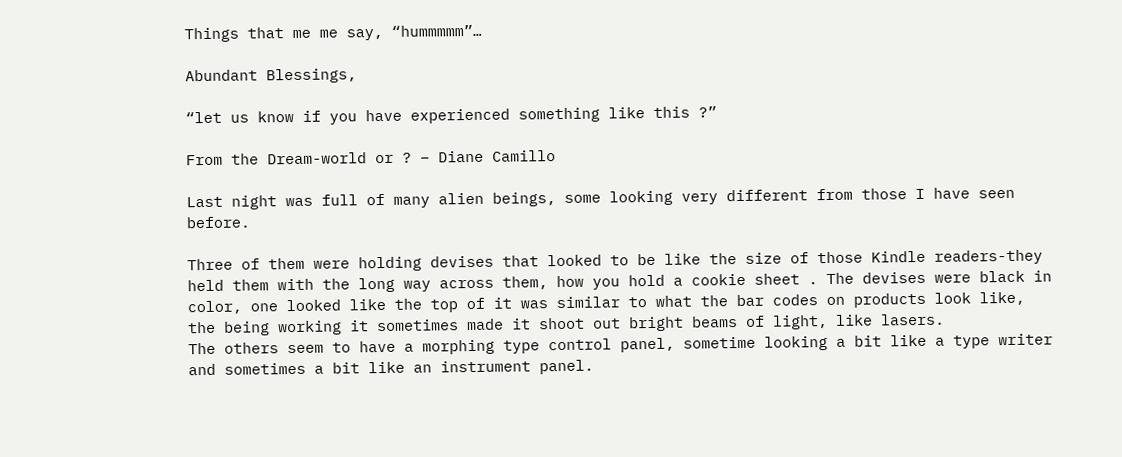Things that me me say, “hummmmm”…

Abundant Blessings,

“let us know if you have experienced something like this ?”

From the Dream-world or ? – Diane Camillo

Last night was full of many alien beings, some looking very different from those I have seen before.

Three of them were holding devises that looked to be like the size of those Kindle readers-they held them with the long way across them, how you hold a cookie sheet . The devises were black in color, one looked like the top of it was similar to what the bar codes on products look like, the being working it sometimes made it shoot out bright beams of light, like lasers.
The others seem to have a morphing type control panel, sometime looking a bit like a type writer and sometimes a bit like an instrument panel.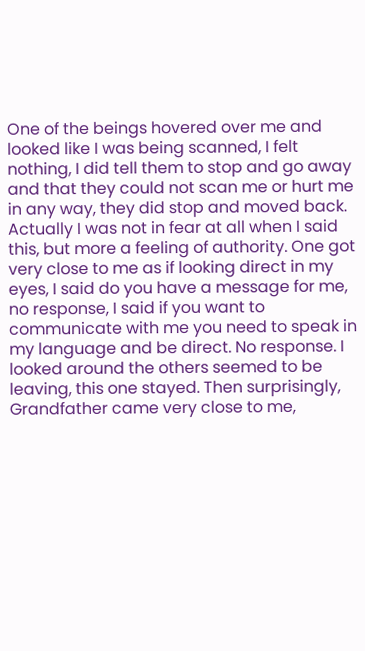One of the beings hovered over me and looked like I was being scanned, I felt nothing, I did tell them to stop and go away and that they could not scan me or hurt me in any way, they did stop and moved back. Actually I was not in fear at all when I said this, but more a feeling of authority. One got very close to me as if looking direct in my eyes, I said do you have a message for me, no response, I said if you want to communicate with me you need to speak in my language and be direct. No response. I looked around the others seemed to be leaving, this one stayed. Then surprisingly, Grandfather came very close to me,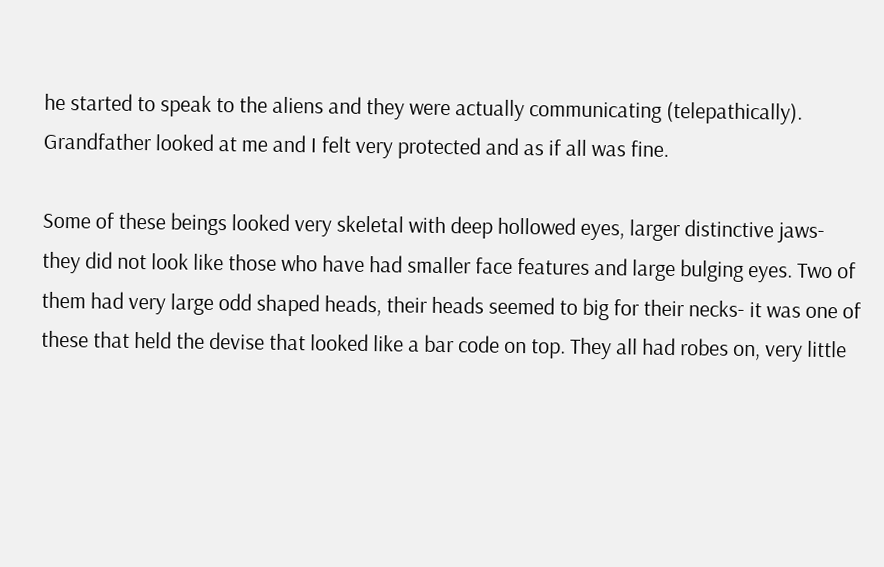he started to speak to the aliens and they were actually communicating (telepathically). Grandfather looked at me and I felt very protected and as if all was fine.

Some of these beings looked very skeletal with deep hollowed eyes, larger distinctive jaws- they did not look like those who have had smaller face features and large bulging eyes. Two of them had very large odd shaped heads, their heads seemed to big for their necks- it was one of these that held the devise that looked like a bar code on top. They all had robes on, very little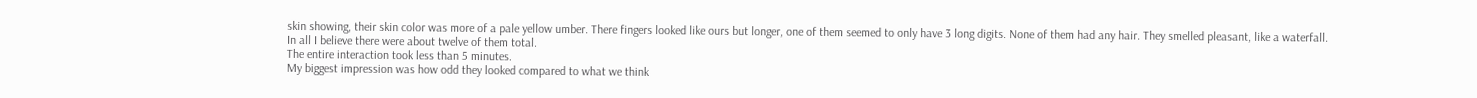skin showing, their skin color was more of a pale yellow umber. There fingers looked like ours but longer, one of them seemed to only have 3 long digits. None of them had any hair. They smelled pleasant, like a waterfall.
In all I believe there were about twelve of them total.
The entire interaction took less than 5 minutes.
My biggest impression was how odd they looked compared to what we think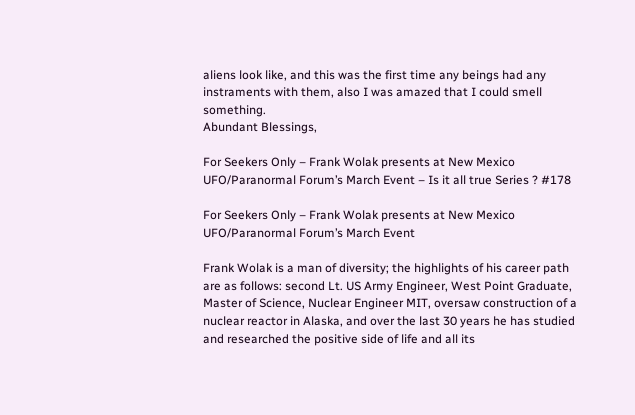aliens look like, and this was the first time any beings had any instraments with them, also I was amazed that I could smell something.
Abundant Blessings,

For Seekers Only – Frank Wolak presents at New Mexico UFO/Paranormal Forum’s March Event – Is it all true Series ? #178

For Seekers Only – Frank Wolak presents at New Mexico UFO/Paranormal Forum’s March Event

Frank Wolak is a man of diversity; the highlights of his career path are as follows: second Lt. US Army Engineer, West Point Graduate, Master of Science, Nuclear Engineer MIT, oversaw construction of a nuclear reactor in Alaska, and over the last 30 years he has studied and researched the positive side of life and all its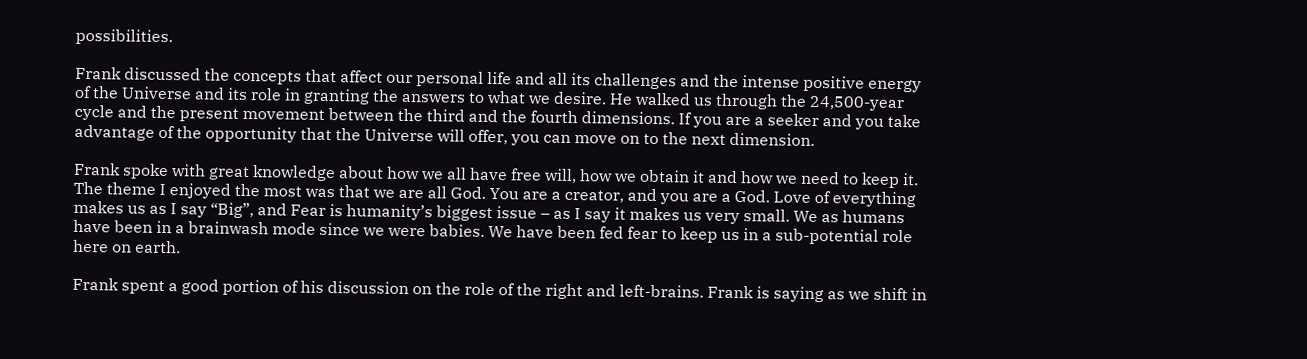possibilities.

Frank discussed the concepts that affect our personal life and all its challenges and the intense positive energy of the Universe and its role in granting the answers to what we desire. He walked us through the 24,500-year cycle and the present movement between the third and the fourth dimensions. If you are a seeker and you take advantage of the opportunity that the Universe will offer, you can move on to the next dimension.

Frank spoke with great knowledge about how we all have free will, how we obtain it and how we need to keep it. The theme I enjoyed the most was that we are all God. You are a creator, and you are a God. Love of everything makes us as I say “Big”, and Fear is humanity’s biggest issue – as I say it makes us very small. We as humans have been in a brainwash mode since we were babies. We have been fed fear to keep us in a sub-potential role here on earth.

Frank spent a good portion of his discussion on the role of the right and left-brains. Frank is saying as we shift in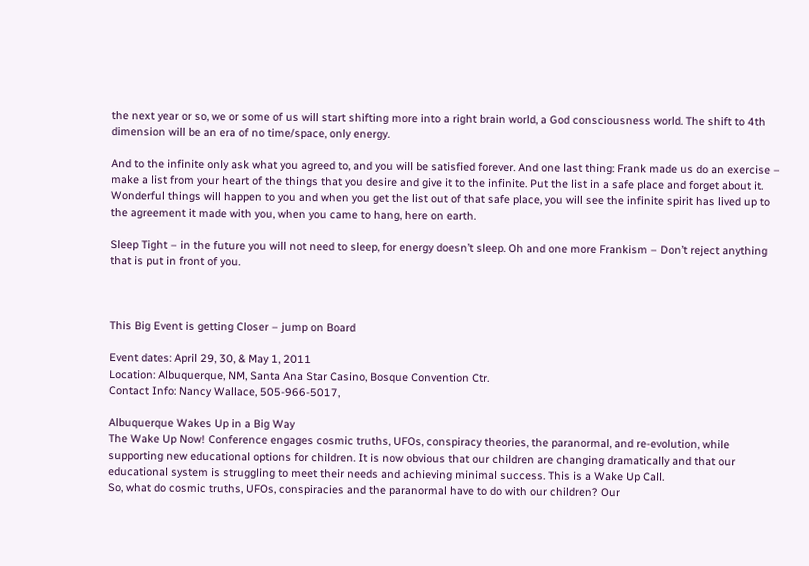the next year or so, we or some of us will start shifting more into a right brain world, a God consciousness world. The shift to 4th dimension will be an era of no time/space, only energy.

And to the infinite only ask what you agreed to, and you will be satisfied forever. And one last thing: Frank made us do an exercise – make a list from your heart of the things that you desire and give it to the infinite. Put the list in a safe place and forget about it. Wonderful things will happen to you and when you get the list out of that safe place, you will see the infinite spirit has lived up to the agreement it made with you, when you came to hang, here on earth.

Sleep Tight – in the future you will not need to sleep, for energy doesn’t sleep. Oh and one more Frankism – Don’t reject anything that is put in front of you.



This Big Event is getting Closer – jump on Board

Event dates: April 29, 30, & May 1, 2011
Location: Albuquerque, NM, Santa Ana Star Casino, Bosque Convention Ctr.
Contact Info: Nancy Wallace, 505-966-5017,

Albuquerque Wakes Up in a Big Way
The Wake Up Now! Conference engages cosmic truths, UFOs, conspiracy theories, the paranormal, and re-evolution, while supporting new educational options for children. It is now obvious that our children are changing dramatically and that our educational system is struggling to meet their needs and achieving minimal success. This is a Wake Up Call.
So, what do cosmic truths, UFOs, conspiracies and the paranormal have to do with our children? Our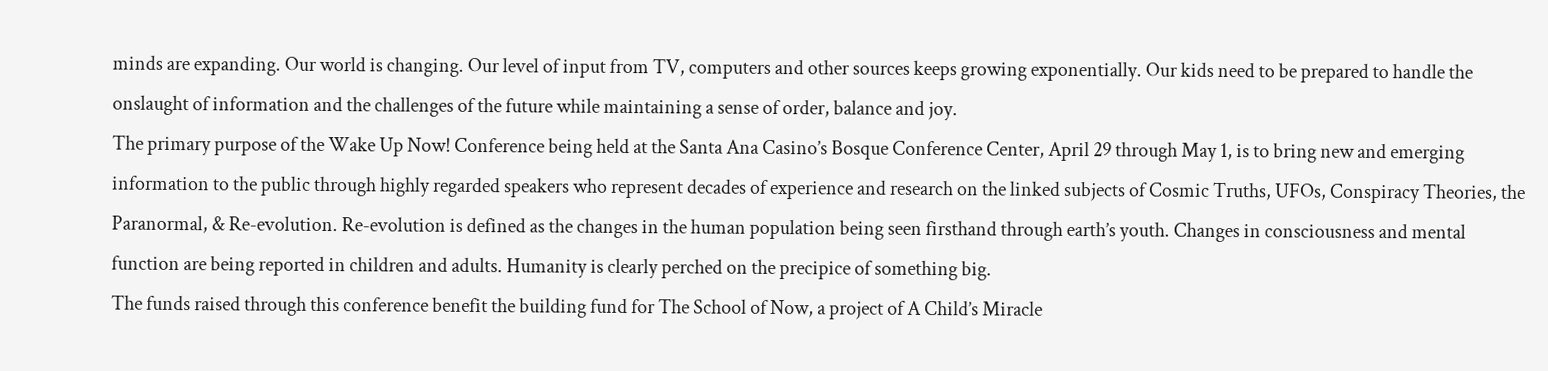minds are expanding. Our world is changing. Our level of input from TV, computers and other sources keeps growing exponentially. Our kids need to be prepared to handle the onslaught of information and the challenges of the future while maintaining a sense of order, balance and joy.
The primary purpose of the Wake Up Now! Conference being held at the Santa Ana Casino’s Bosque Conference Center, April 29 through May 1, is to bring new and emerging information to the public through highly regarded speakers who represent decades of experience and research on the linked subjects of Cosmic Truths, UFOs, Conspiracy Theories, the Paranormal, & Re-evolution. Re-evolution is defined as the changes in the human population being seen firsthand through earth’s youth. Changes in consciousness and mental function are being reported in children and adults. Humanity is clearly perched on the precipice of something big.
The funds raised through this conference benefit the building fund for The School of Now, a project of A Child’s Miracle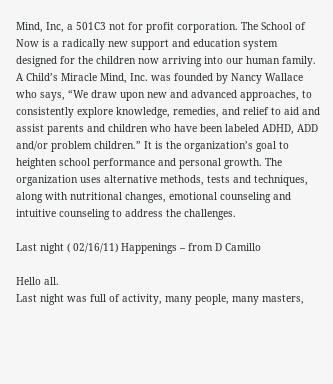Mind, Inc, a 501C3 not for profit corporation. The School of Now is a radically new support and education system designed for the children now arriving into our human family.
A Child’s Miracle Mind, Inc. was founded by Nancy Wallace who says, “We draw upon new and advanced approaches, to consistently explore knowledge, remedies, and relief to aid and assist parents and children who have been labeled ADHD, ADD and/or problem children.” It is the organization’s goal to heighten school performance and personal growth. The organization uses alternative methods, tests and techniques, along with nutritional changes, emotional counseling and intuitive counseling to address the challenges.

Last night ( 02/16/11) Happenings – from D Camillo

Hello all.
Last night was full of activity, many people, many masters,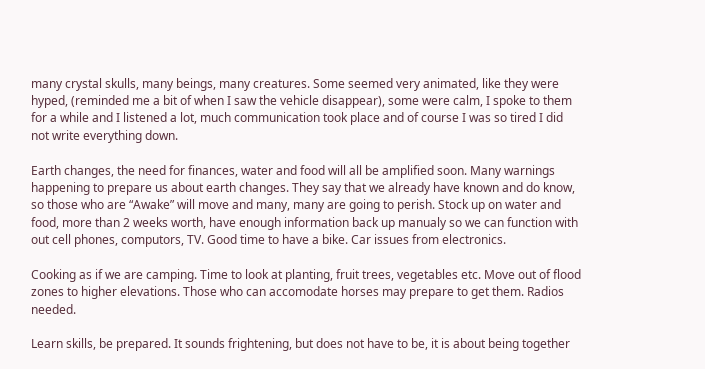many crystal skulls, many beings, many creatures. Some seemed very animated, like they were hyped, (reminded me a bit of when I saw the vehicle disappear), some were calm, I spoke to them for a while and I listened a lot, much communication took place and of course I was so tired I did not write everything down.

Earth changes, the need for finances, water and food will all be amplified soon. Many warnings happening to prepare us about earth changes. They say that we already have known and do know, so those who are “Awake” will move and many, many are going to perish. Stock up on water and food, more than 2 weeks worth, have enough information back up manualy so we can function with out cell phones, computors, TV. Good time to have a bike. Car issues from electronics.

Cooking as if we are camping. Time to look at planting, fruit trees, vegetables etc. Move out of flood zones to higher elevations. Those who can accomodate horses may prepare to get them. Radios needed.

Learn skills, be prepared. It sounds frightening, but does not have to be, it is about being together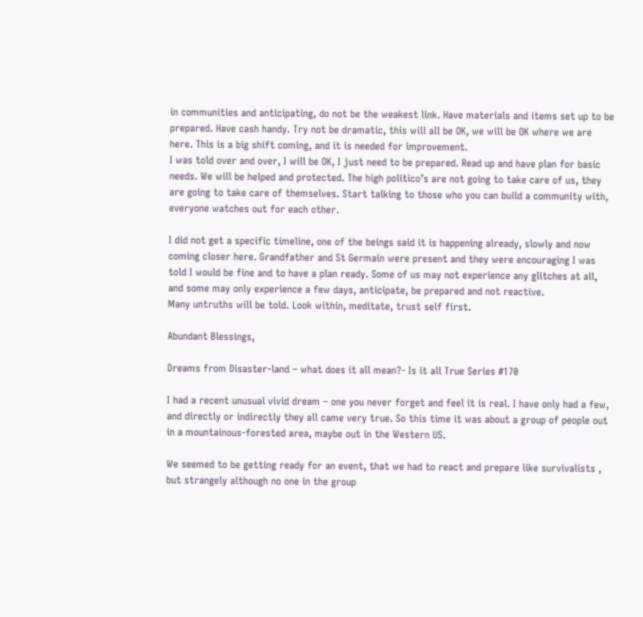in communities and anticipating, do not be the weakest link. Have materials and items set up to be prepared. Have cash handy. Try not be dramatic, this will all be OK, we will be OK where we are here. This is a big shift coming, and it is needed for improvement.
I was told over and over, I will be OK, I just need to be prepared. Read up and have plan for basic needs. We will be helped and protected. The high politico’s are not going to take care of us, they are going to take care of themselves. Start talking to those who you can build a community with, everyone watches out for each other.

I did not get a specific timeline, one of the beings said it is happening already, slowly and now coming closer here. Grandfather and St Germain were present and they were encouraging I was told I would be fine and to have a plan ready. Some of us may not experience any glitches at all, and some may only experience a few days, anticipate, be prepared and not reactive.
Many untruths will be told. Look within, meditate, trust self first.

Abundant Blessings,

Dreams from Disaster-land – what does it all mean?- Is it all True Series #170

I had a recent unusual vivid dream – one you never forget and feel it is real. I have only had a few, and directly or indirectly they all came very true. So this time it was about a group of people out in a mountainous-forested area, maybe out in the Western US.

We seemed to be getting ready for an event, that we had to react and prepare like survivalists , but strangely although no one in the group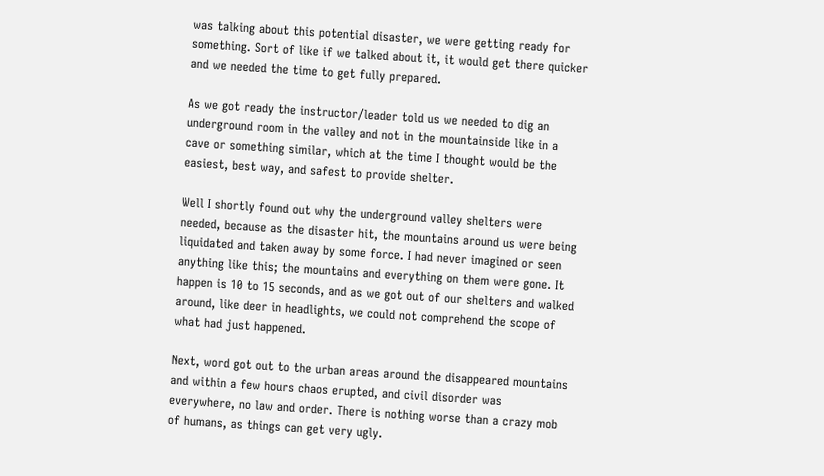was talking about this potential disaster, we were getting ready for something. Sort of like if we talked about it, it would get there quicker and we needed the time to get fully prepared.

As we got ready the instructor/leader told us we needed to dig an underground room in the valley and not in the mountainside like in a cave or something similar, which at the time I thought would be the easiest, best way, and safest to provide shelter.

Well I shortly found out why the underground valley shelters were needed, because as the disaster hit, the mountains around us were being liquidated and taken away by some force. I had never imagined or seen anything like this; the mountains and everything on them were gone. It happen is 10 to 15 seconds, and as we got out of our shelters and walked around, like deer in headlights, we could not comprehend the scope of what had just happened.

Next, word got out to the urban areas around the disappeared mountains and within a few hours chaos erupted, and civil disorder was everywhere, no law and order. There is nothing worse than a crazy mob of humans, as things can get very ugly.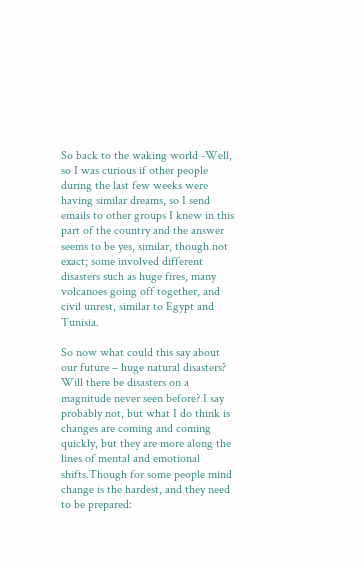So back to the waking world -Well, so I was curious if other people during the last few weeks were having similar dreams, so I send emails to other groups I knew in this part of the country and the answer seems to be yes, similar, though not exact; some involved different disasters such as huge fires, many volcanoes going off together, and civil unrest, similar to Egypt and Tunisia.

So now what could this say about our future – huge natural disasters? Will there be disasters on a magnitude never seen before? I say probably not, but what I do think is changes are coming and coming quickly, but they are more along the lines of mental and emotional shifts.Though for some people mind change is the hardest, and they need to be prepared: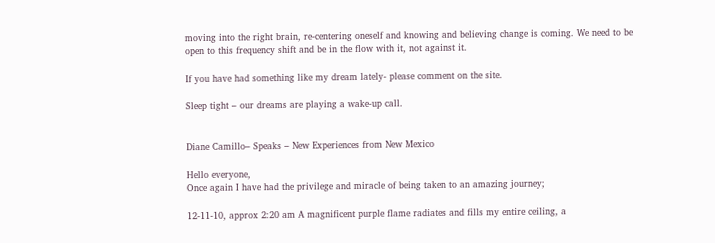moving into the right brain, re-centering oneself and knowing and believing change is coming. We need to be open to this frequency shift and be in the flow with it, not against it.

If you have had something like my dream lately- please comment on the site.

Sleep tight – our dreams are playing a wake-up call.


Diane Camillo– Speaks – New Experiences from New Mexico

Hello everyone,
Once again I have had the privilege and miracle of being taken to an amazing journey;

12-11-10, approx 2:20 am A magnificent purple flame radiates and fills my entire ceiling, a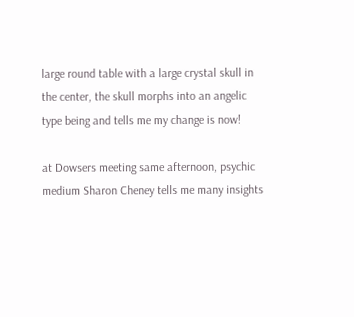large round table with a large crystal skull in the center, the skull morphs into an angelic type being and tells me my change is now!

at Dowsers meeting same afternoon, psychic medium Sharon Cheney tells me many insights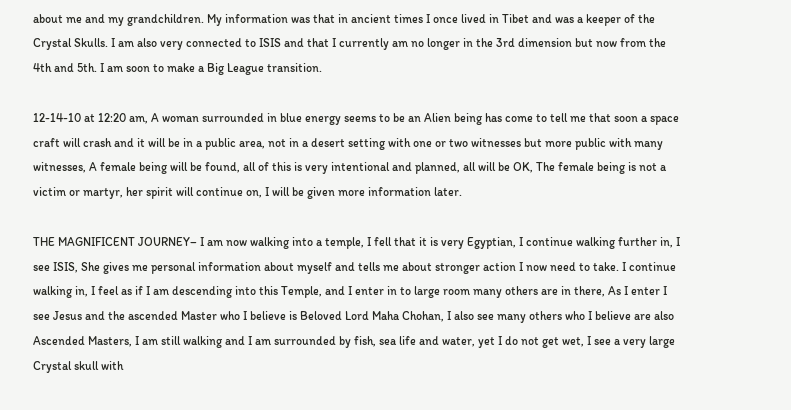about me and my grandchildren. My information was that in ancient times I once lived in Tibet and was a keeper of the Crystal Skulls. I am also very connected to ISIS and that I currently am no longer in the 3rd dimension but now from the 4th and 5th. I am soon to make a Big League transition.

12-14-10 at 12:20 am, A woman surrounded in blue energy seems to be an Alien being has come to tell me that soon a space craft will crash and it will be in a public area, not in a desert setting with one or two witnesses but more public with many witnesses, A female being will be found, all of this is very intentional and planned, all will be OK, The female being is not a victim or martyr, her spirit will continue on, I will be given more information later.

THE MAGNIFICENT JOURNEY– I am now walking into a temple, I fell that it is very Egyptian, I continue walking further in, I see ISIS, She gives me personal information about myself and tells me about stronger action I now need to take. I continue walking in, I feel as if I am descending into this Temple, and I enter in to large room many others are in there, As I enter I see Jesus and the ascended Master who I believe is Beloved Lord Maha Chohan, I also see many others who I believe are also Ascended Masters, I am still walking and I am surrounded by fish, sea life and water, yet I do not get wet, I see a very large Crystal skull with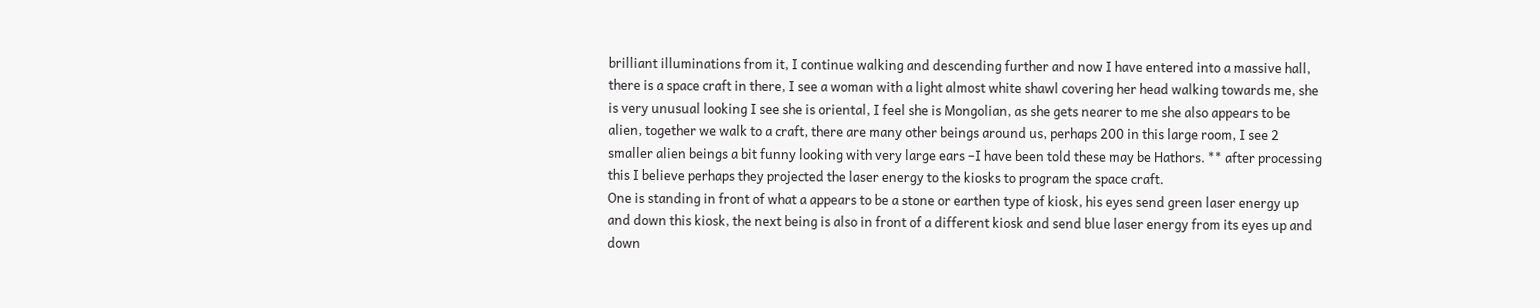brilliant illuminations from it, I continue walking and descending further and now I have entered into a massive hall, there is a space craft in there, I see a woman with a light almost white shawl covering her head walking towards me, she is very unusual looking I see she is oriental, I feel she is Mongolian, as she gets nearer to me she also appears to be alien, together we walk to a craft, there are many other beings around us, perhaps 200 in this large room, I see 2 smaller alien beings a bit funny looking with very large ears –I have been told these may be Hathors. ** after processing this I believe perhaps they projected the laser energy to the kiosks to program the space craft.
One is standing in front of what a appears to be a stone or earthen type of kiosk, his eyes send green laser energy up and down this kiosk, the next being is also in front of a different kiosk and send blue laser energy from its eyes up and down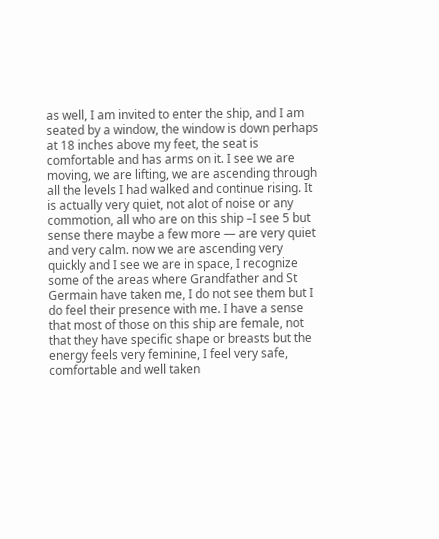as well, I am invited to enter the ship, and I am seated by a window, the window is down perhaps at 18 inches above my feet, the seat is comfortable and has arms on it. I see we are moving, we are lifting, we are ascending through all the levels I had walked and continue rising. It is actually very quiet, not alot of noise or any commotion, all who are on this ship –I see 5 but sense there maybe a few more — are very quiet and very calm. now we are ascending very quickly and I see we are in space, I recognize some of the areas where Grandfather and St Germain have taken me, I do not see them but I do feel their presence with me. I have a sense that most of those on this ship are female, not that they have specific shape or breasts but the energy feels very feminine, I feel very safe, comfortable and well taken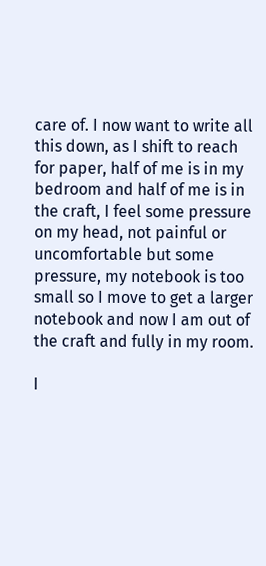care of. I now want to write all this down, as I shift to reach for paper, half of me is in my bedroom and half of me is in the craft, I feel some pressure on my head, not painful or uncomfortable but some pressure, my notebook is too small so I move to get a larger notebook and now I am out of the craft and fully in my room.

I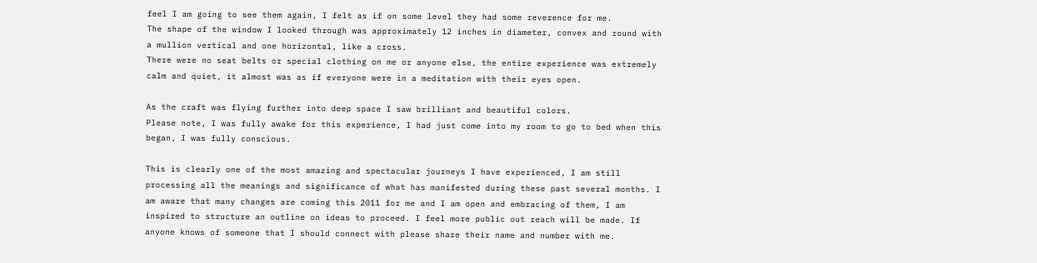feel I am going to see them again, I felt as if on some level they had some reverence for me.
The shape of the window I looked through was approximately 12 inches in diameter, convex and round with a mullion vertical and one horizontal, like a cross.
There were no seat belts or special clothing on me or anyone else, the entire experience was extremely calm and quiet, it almost was as if everyone were in a meditation with their eyes open.

As the craft was flying further into deep space I saw brilliant and beautiful colors.
Please note, I was fully awake for this experience, I had just come into my room to go to bed when this began, I was fully conscious.

This is clearly one of the most amazing and spectacular journeys I have experienced, I am still processing all the meanings and significance of what has manifested during these past several months. I am aware that many changes are coming this 2011 for me and I am open and embracing of them, I am inspired to structure an outline on ideas to proceed. I feel more public out reach will be made. If anyone knows of someone that I should connect with please share their name and number with me.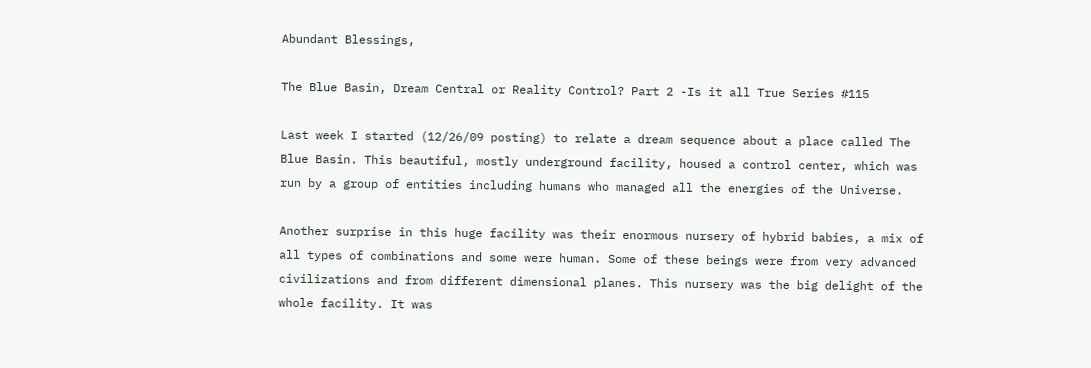Abundant Blessings,

The Blue Basin, Dream Central or Reality Control? Part 2 -Is it all True Series #115

Last week I started (12/26/09 posting) to relate a dream sequence about a place called The Blue Basin. This beautiful, mostly underground facility, housed a control center, which was run by a group of entities including humans who managed all the energies of the Universe.

Another surprise in this huge facility was their enormous nursery of hybrid babies, a mix of all types of combinations and some were human. Some of these beings were from very advanced civilizations and from different dimensional planes. This nursery was the big delight of the whole facility. It was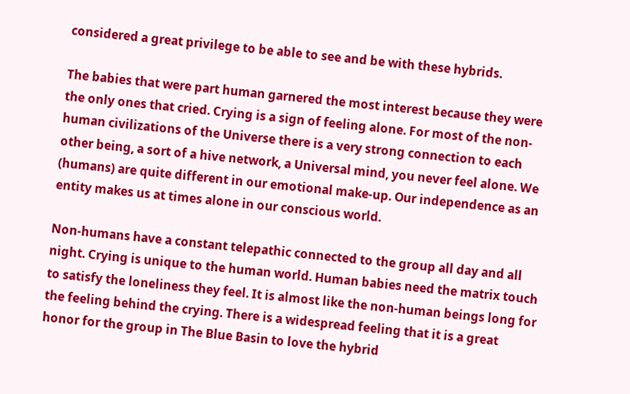considered a great privilege to be able to see and be with these hybrids.

The babies that were part human garnered the most interest because they were the only ones that cried. Crying is a sign of feeling alone. For most of the non-human civilizations of the Universe there is a very strong connection to each other being, a sort of a hive network, a Universal mind, you never feel alone. We (humans) are quite different in our emotional make-up. Our independence as an entity makes us at times alone in our conscious world.

Non-humans have a constant telepathic connected to the group all day and all night. Crying is unique to the human world. Human babies need the matrix touch to satisfy the loneliness they feel. It is almost like the non-human beings long for the feeling behind the crying. There is a widespread feeling that it is a great honor for the group in The Blue Basin to love the hybrid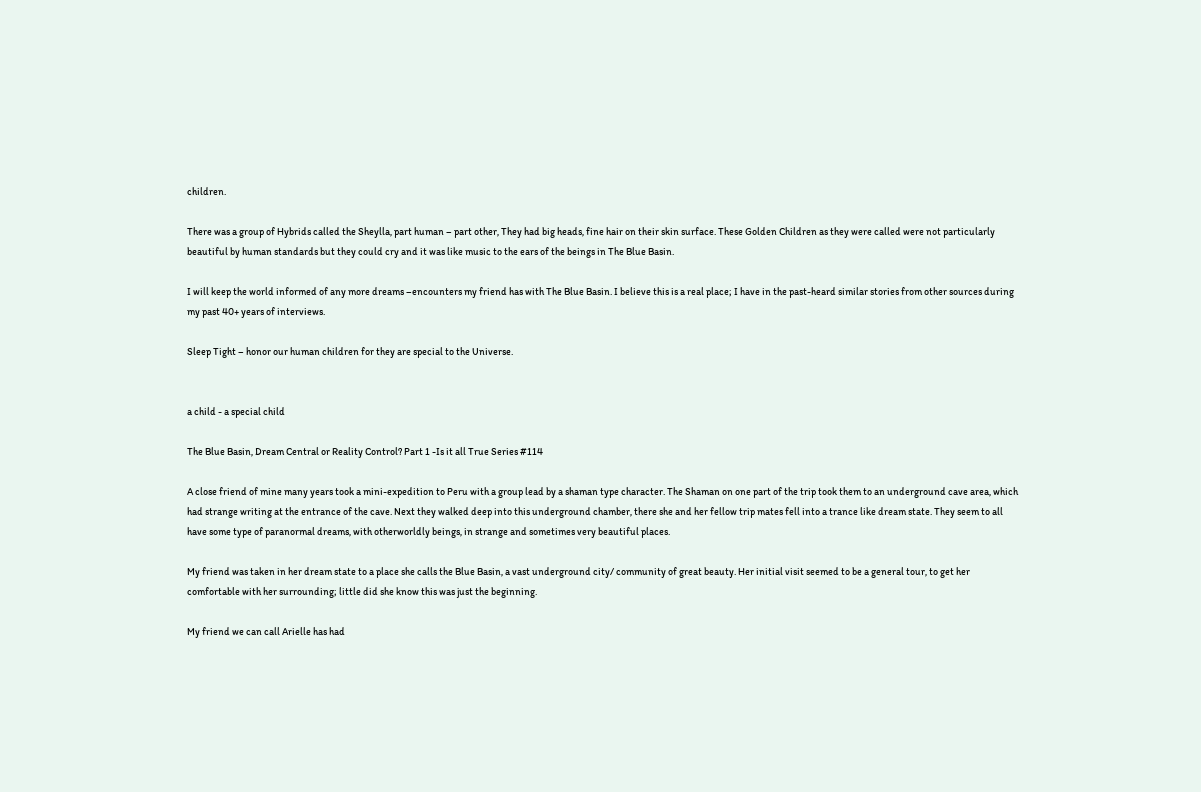children.

There was a group of Hybrids called the Sheylla, part human – part other, They had big heads, fine hair on their skin surface. These Golden Children as they were called were not particularly beautiful by human standards but they could cry and it was like music to the ears of the beings in The Blue Basin.

I will keep the world informed of any more dreams –encounters my friend has with The Blue Basin. I believe this is a real place; I have in the past-heard similar stories from other sources during my past 40+ years of interviews.

Sleep Tight – honor our human children for they are special to the Universe.


a child - a special child

The Blue Basin, Dream Central or Reality Control? Part 1 -Is it all True Series #114

A close friend of mine many years took a mini-expedition to Peru with a group lead by a shaman type character. The Shaman on one part of the trip took them to an underground cave area, which had strange writing at the entrance of the cave. Next they walked deep into this underground chamber, there she and her fellow trip mates fell into a trance like dream state. They seem to all have some type of paranormal dreams, with otherworldly beings, in strange and sometimes very beautiful places.

My friend was taken in her dream state to a place she calls the Blue Basin, a vast underground city/ community of great beauty. Her initial visit seemed to be a general tour, to get her comfortable with her surrounding; little did she know this was just the beginning.

My friend we can call Arielle has had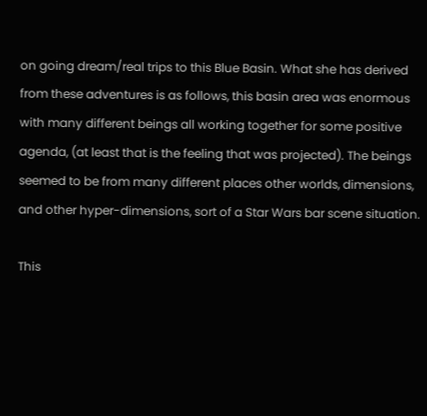on going dream/real trips to this Blue Basin. What she has derived from these adventures is as follows, this basin area was enormous with many different beings all working together for some positive agenda, (at least that is the feeling that was projected). The beings seemed to be from many different places other worlds, dimensions, and other hyper-dimensions, sort of a Star Wars bar scene situation.

This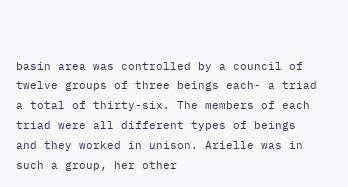basin area was controlled by a council of twelve groups of three beings each- a triad a total of thirty-six. The members of each triad were all different types of beings and they worked in unison. Arielle was in such a group, her other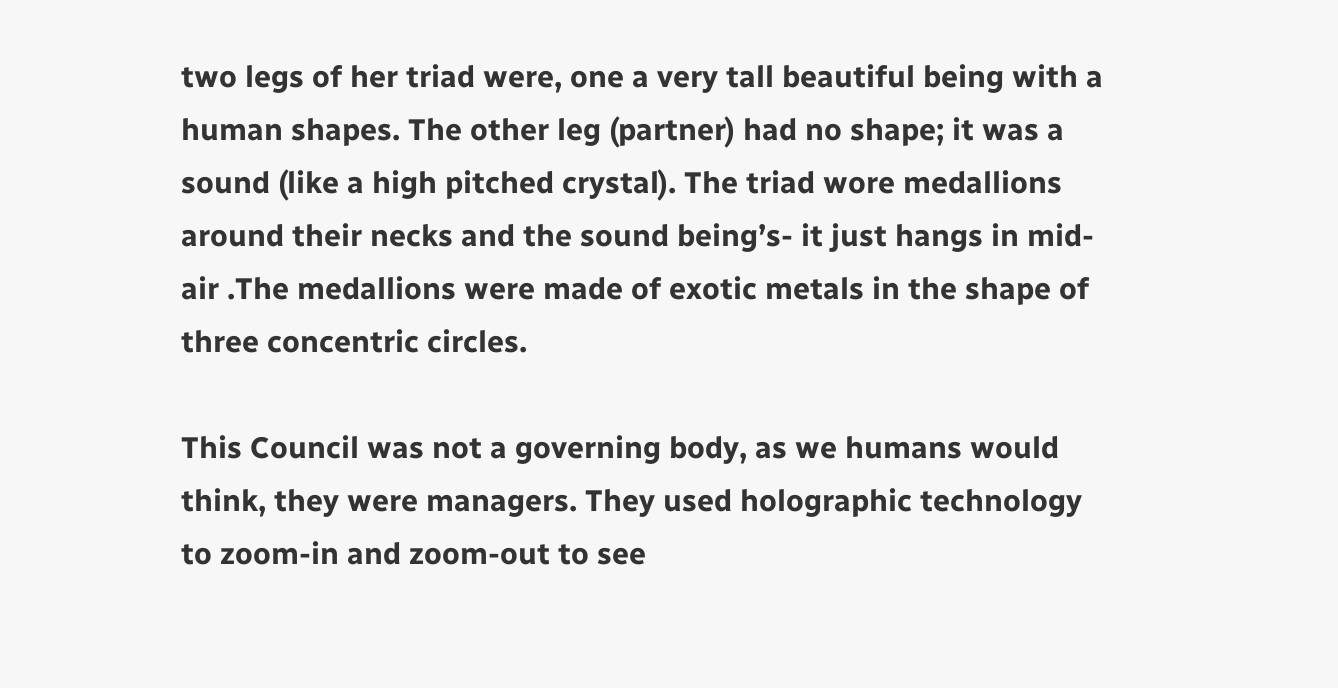two legs of her triad were, one a very tall beautiful being with a human shapes. The other leg (partner) had no shape; it was a sound (like a high pitched crystal). The triad wore medallions around their necks and the sound being’s- it just hangs in mid-air .The medallions were made of exotic metals in the shape of three concentric circles.

This Council was not a governing body, as we humans would think, they were managers. They used holographic technology to zoom-in and zoom-out to see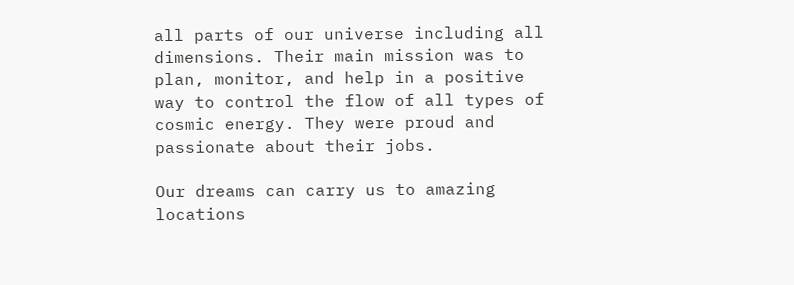all parts of our universe including all dimensions. Their main mission was to plan, monitor, and help in a positive way to control the flow of all types of cosmic energy. They were proud and passionate about their jobs.

Our dreams can carry us to amazing locations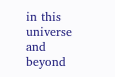in this universe and beyond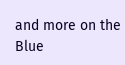and more on the Blue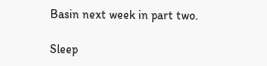Basin next week in part two.

Sleep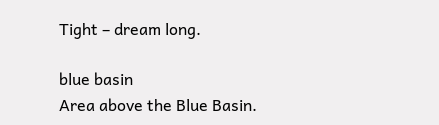Tight – dream long.

blue basin
Area above the Blue Basin.